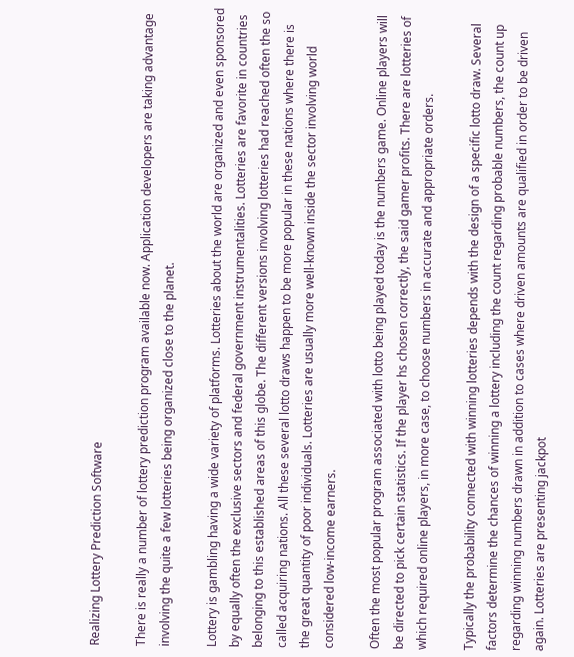Realizing Lottery Prediction Software

There is really a number of lottery prediction program available now. Application developers are taking advantage involving the quite a few lotteries being organized close to the planet.

Lottery is gambling having a wide variety of platforms. Lotteries about the world are organized and even sponsored by equally often the exclusive sectors and federal government instrumentalities. Lotteries are favorite in countries belonging to this established areas of this globe. The different versions involving lotteries had reached often the so called acquiring nations. All these several lotto draws happen to be more popular in these nations where there is the great quantity of poor individuals. Lotteries are usually more well-known inside the sector involving world considered low-income earners.

Often the most popular program associated with lotto being played today is the numbers game. Online players will be directed to pick certain statistics. If the player hs chosen correctly, the said gamer profits. There are lotteries of which required online players, in more case, to choose numbers in accurate and appropriate orders.

Typically the probability connected with winning lotteries depends with the design of a specific lotto draw. Several factors determine the chances of winning a lottery including the count regarding probable numbers, the count up regarding winning numbers drawn in addition to cases where driven amounts are qualified in order to be driven again. Lotteries are presenting jackpot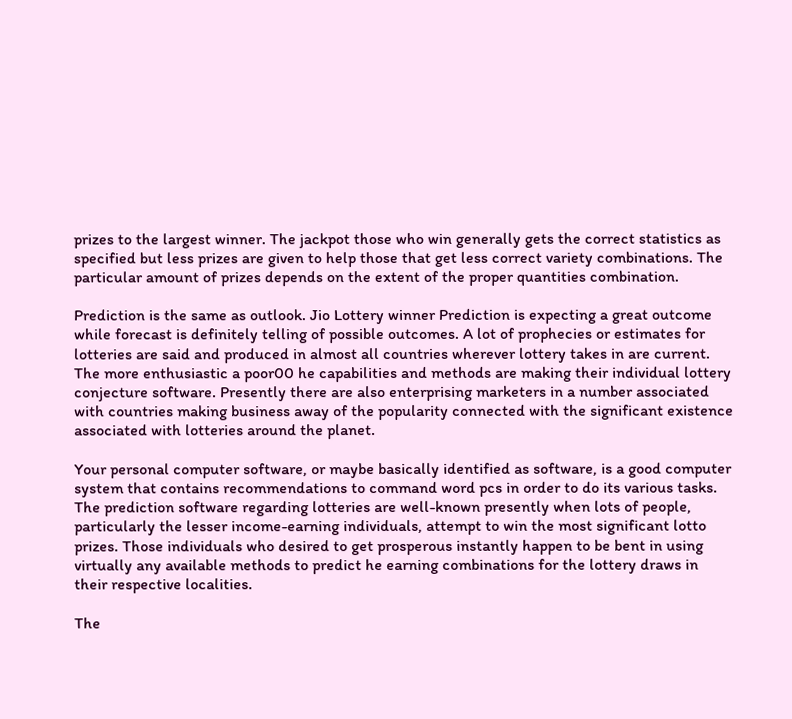prizes to the largest winner. The jackpot those who win generally gets the correct statistics as specified but less prizes are given to help those that get less correct variety combinations. The particular amount of prizes depends on the extent of the proper quantities combination.

Prediction is the same as outlook. Jio Lottery winner Prediction is expecting a great outcome while forecast is definitely telling of possible outcomes. A lot of prophecies or estimates for lotteries are said and produced in almost all countries wherever lottery takes in are current. The more enthusiastic a poor00 he capabilities and methods are making their individual lottery conjecture software. Presently there are also enterprising marketers in a number associated with countries making business away of the popularity connected with the significant existence associated with lotteries around the planet.

Your personal computer software, or maybe basically identified as software, is a good computer system that contains recommendations to command word pcs in order to do its various tasks. The prediction software regarding lotteries are well-known presently when lots of people, particularly the lesser income-earning individuals, attempt to win the most significant lotto prizes. Those individuals who desired to get prosperous instantly happen to be bent in using virtually any available methods to predict he earning combinations for the lottery draws in their respective localities.

The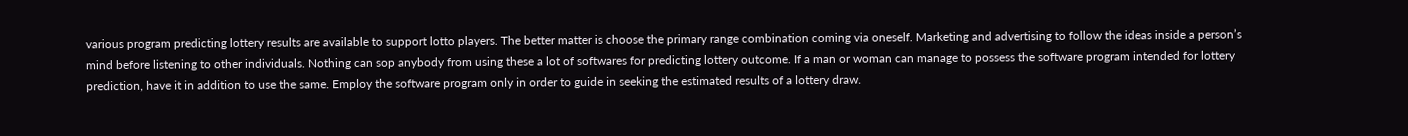various program predicting lottery results are available to support lotto players. The better matter is choose the primary range combination coming via oneself. Marketing and advertising to follow the ideas inside a person’s mind before listening to other individuals. Nothing can sop anybody from using these a lot of softwares for predicting lottery outcome. If a man or woman can manage to possess the software program intended for lottery prediction, have it in addition to use the same. Employ the software program only in order to guide in seeking the estimated results of a lottery draw.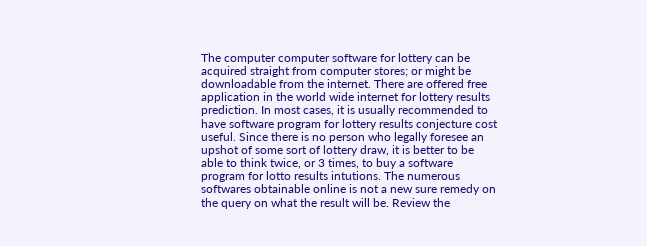The computer computer software for lottery can be acquired straight from computer stores; or might be downloadable from the internet. There are offered free application in the world wide internet for lottery results prediction. In most cases, it is usually recommended to have software program for lottery results conjecture cost useful. Since there is no person who legally foresee an upshot of some sort of lottery draw, it is better to be able to think twice, or 3 times, to buy a software program for lotto results intutions. The numerous softwares obtainable online is not a new sure remedy on the query on what the result will be. Review the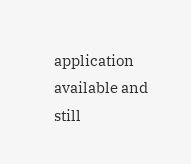application available and still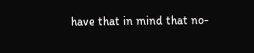have that in mind that no-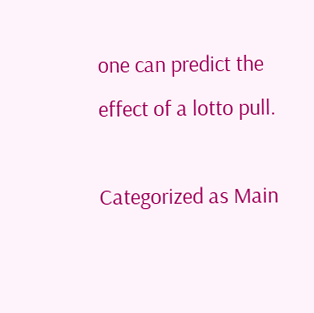one can predict the effect of a lotto pull.

Categorized as Main